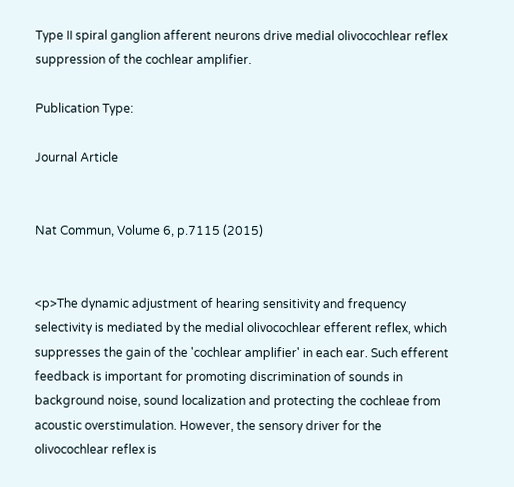Type II spiral ganglion afferent neurons drive medial olivocochlear reflex suppression of the cochlear amplifier.

Publication Type:

Journal Article


Nat Commun, Volume 6, p.7115 (2015)


<p>The dynamic adjustment of hearing sensitivity and frequency selectivity is mediated by the medial olivocochlear efferent reflex, which suppresses the gain of the 'cochlear amplifier' in each ear. Such efferent feedback is important for promoting discrimination of sounds in background noise, sound localization and protecting the cochleae from acoustic overstimulation. However, the sensory driver for the olivocochlear reflex is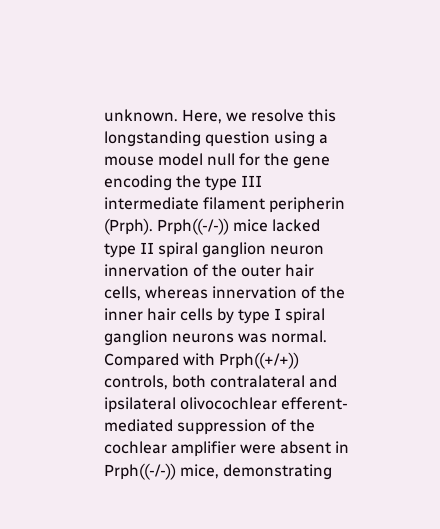unknown. Here, we resolve this longstanding question using a mouse model null for the gene encoding the type III intermediate filament peripherin (Prph). Prph((-/-)) mice lacked type II spiral ganglion neuron innervation of the outer hair cells, whereas innervation of the inner hair cells by type I spiral ganglion neurons was normal. Compared with Prph((+/+)) controls, both contralateral and ipsilateral olivocochlear efferent-mediated suppression of the cochlear amplifier were absent in Prph((-/-)) mice, demonstrating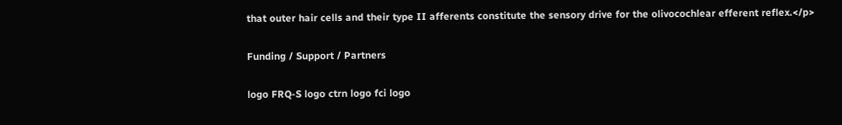that outer hair cells and their type II afferents constitute the sensory drive for the olivocochlear efferent reflex.</p>

Funding / Support / Partners

logo FRQ-S logo ctrn logo fci logo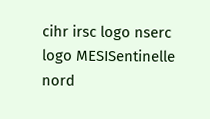cihr irsc logo nserc logo MESISentinelle nord